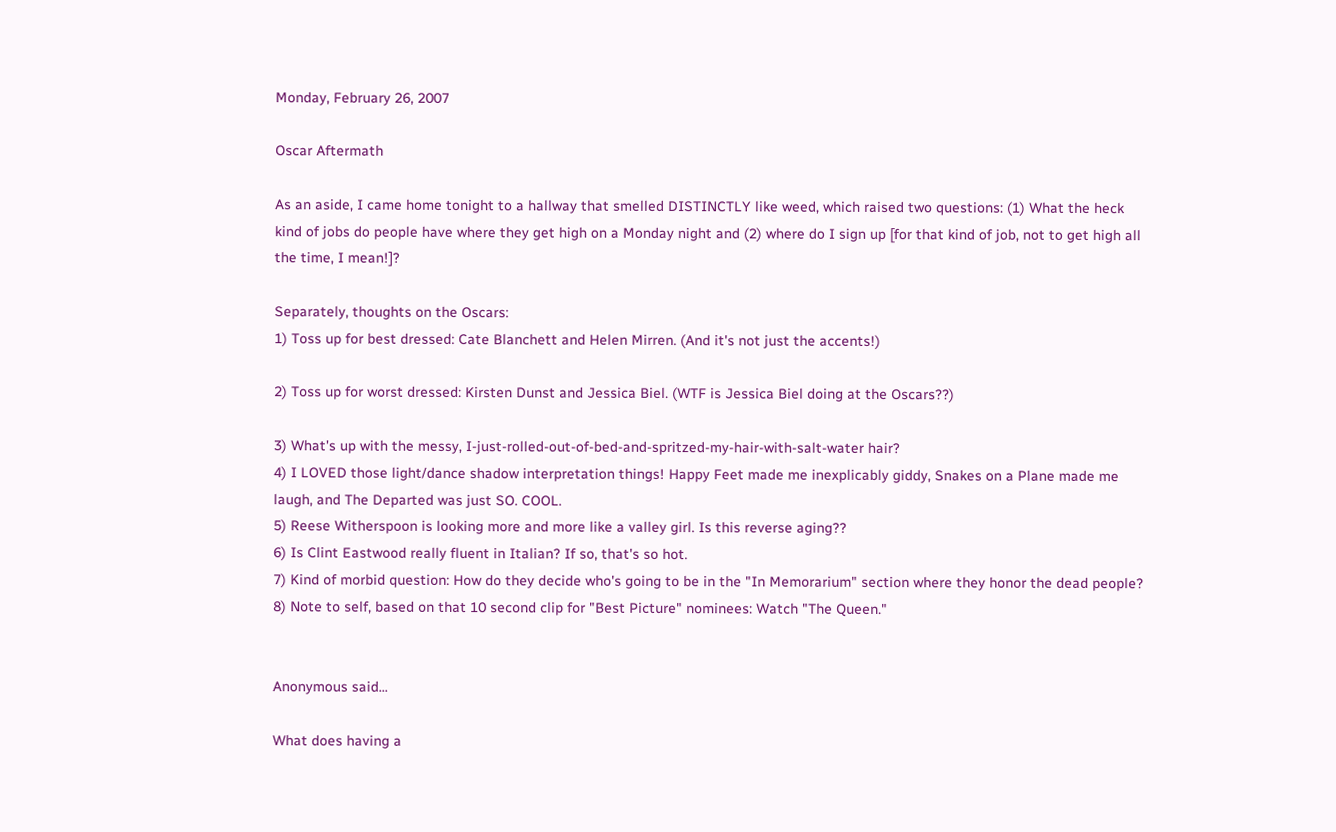Monday, February 26, 2007

Oscar Aftermath

As an aside, I came home tonight to a hallway that smelled DISTINCTLY like weed, which raised two questions: (1) What the heck kind of jobs do people have where they get high on a Monday night and (2) where do I sign up [for that kind of job, not to get high all the time, I mean!]?

Separately, thoughts on the Oscars:
1) Toss up for best dressed: Cate Blanchett and Helen Mirren. (And it's not just the accents!)

2) Toss up for worst dressed: Kirsten Dunst and Jessica Biel. (WTF is Jessica Biel doing at the Oscars??)

3) What's up with the messy, I-just-rolled-out-of-bed-and-spritzed-my-hair-with-salt-water hair?
4) I LOVED those light/dance shadow interpretation things! Happy Feet made me inexplicably giddy, Snakes on a Plane made me laugh, and The Departed was just SO. COOL.
5) Reese Witherspoon is looking more and more like a valley girl. Is this reverse aging??
6) Is Clint Eastwood really fluent in Italian? If so, that's so hot.
7) Kind of morbid question: How do they decide who's going to be in the "In Memorarium" section where they honor the dead people?
8) Note to self, based on that 10 second clip for "Best Picture" nominees: Watch "The Queen."


Anonymous said...

What does having a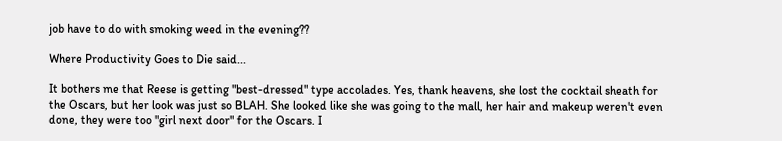job have to do with smoking weed in the evening??

Where Productivity Goes to Die said...

It bothers me that Reese is getting "best-dressed" type accolades. Yes, thank heavens, she lost the cocktail sheath for the Oscars, but her look was just so BLAH. She looked like she was going to the mall, her hair and makeup weren't even done, they were too "girl next door" for the Oscars. I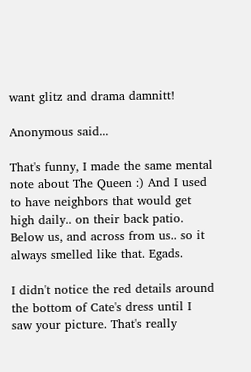want glitz and drama damnitt!

Anonymous said...

That's funny, I made the same mental note about The Queen :) And I used to have neighbors that would get high daily.. on their back patio. Below us, and across from us.. so it always smelled like that. Egads.

I didn't notice the red details around the bottom of Cate's dress until I saw your picture. That's really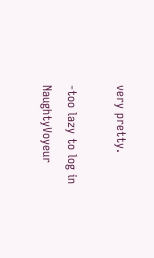very pretty.

-too lazy to log in NaughtyVoyeur